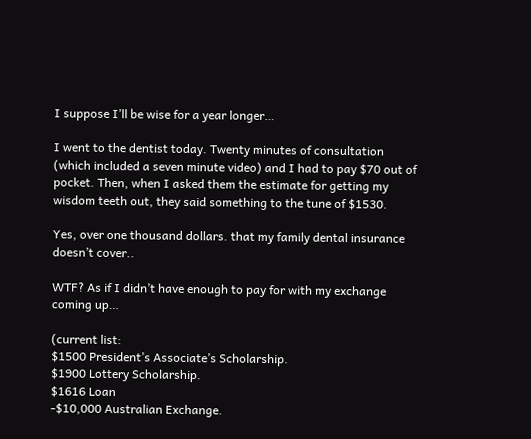I suppose I’ll be wise for a year longer…

I went to the dentist today. Twenty minutes of consultation (which included a seven minute video) and I had to pay $70 out of pocket. Then, when I asked them the estimate for getting my wisdom teeth out, they said something to the tune of $1530.

Yes, over one thousand dollars. that my family dental insurance doesn’t cover..

WTF? As if I didn’t have enough to pay for with my exchange coming up…

(current list:
$1500 President’s Associate’s Scholarship.
$1900 Lottery Scholarship.
$1616 Loan
-$10,000 Australian Exchange.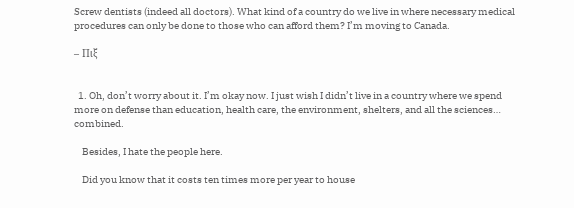Screw dentists (indeed all doctors). What kind of a country do we live in where necessary medical procedures can only be done to those who can afford them? I’m moving to Canada.

– Πιξ


  1. Oh, don’t worry about it. I’m okay now. I just wish I didn’t live in a country where we spend more on defense than education, health care, the environment, shelters, and all the sciences… combined.

    Besides, I hate the people here.

    Did you know that it costs ten times more per year to house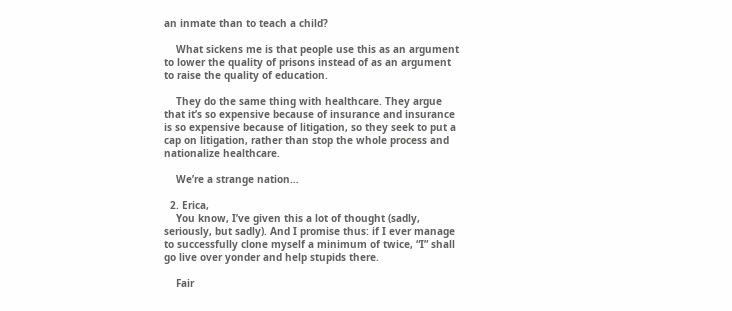an inmate than to teach a child?

    What sickens me is that people use this as an argument to lower the quality of prisons instead of as an argument to raise the quality of education.

    They do the same thing with healthcare. They argue that it’s so expensive because of insurance and insurance is so expensive because of litigation, so they seek to put a cap on litigation, rather than stop the whole process and nationalize healthcare.

    We’re a strange nation…

  2. Erica,
    You know, I’ve given this a lot of thought (sadly, seriously, but sadly). And I promise thus: if I ever manage to successfully clone myself a minimum of twice, “I” shall go live over yonder and help stupids there.

    Fair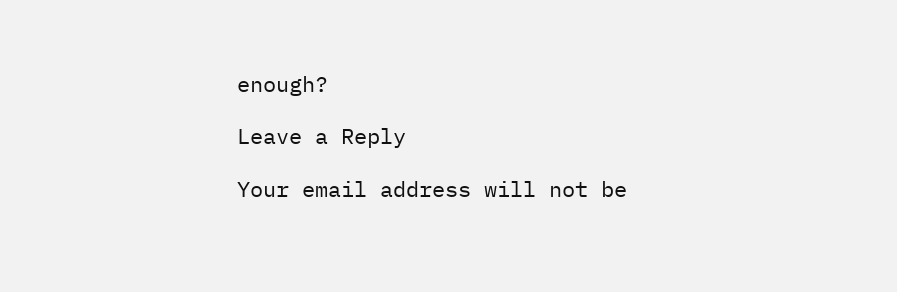enough?

Leave a Reply

Your email address will not be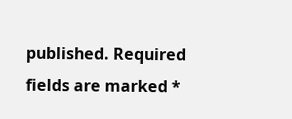published. Required fields are marked *